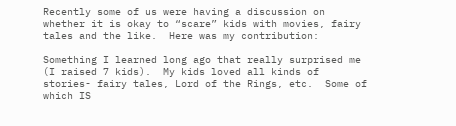Recently some of us were having a discussion on whether it is okay to “scare” kids with movies, fairy tales and the like.  Here was my contribution:

Something I learned long ago that really surprised me (I raised 7 kids).  My kids loved all kinds of stories- fairy tales, Lord of the Rings, etc.  Some of which IS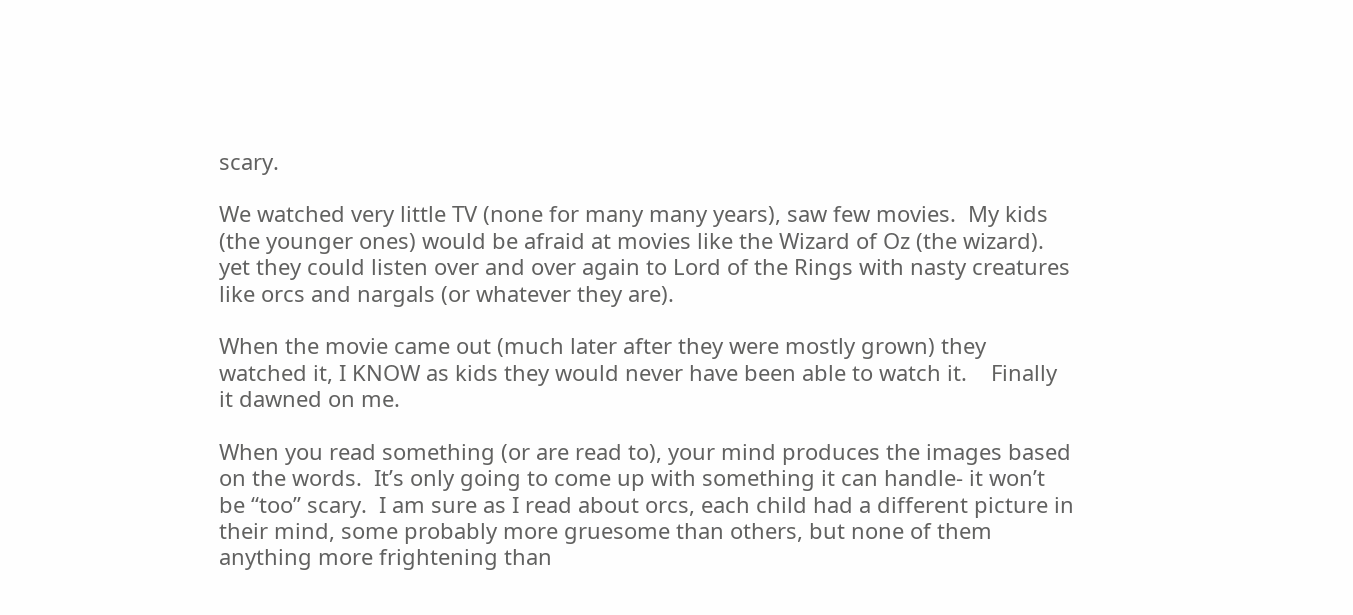scary.

We watched very little TV (none for many many years), saw few movies.  My kids (the younger ones) would be afraid at movies like the Wizard of Oz (the wizard).  yet they could listen over and over again to Lord of the Rings with nasty creatures like orcs and nargals (or whatever they are).

When the movie came out (much later after they were mostly grown) they watched it, I KNOW as kids they would never have been able to watch it.    Finally it dawned on me.

When you read something (or are read to), your mind produces the images based on the words.  It’s only going to come up with something it can handle- it won’t be “too” scary.  I am sure as I read about orcs, each child had a different picture in their mind, some probably more gruesome than others, but none of them anything more frightening than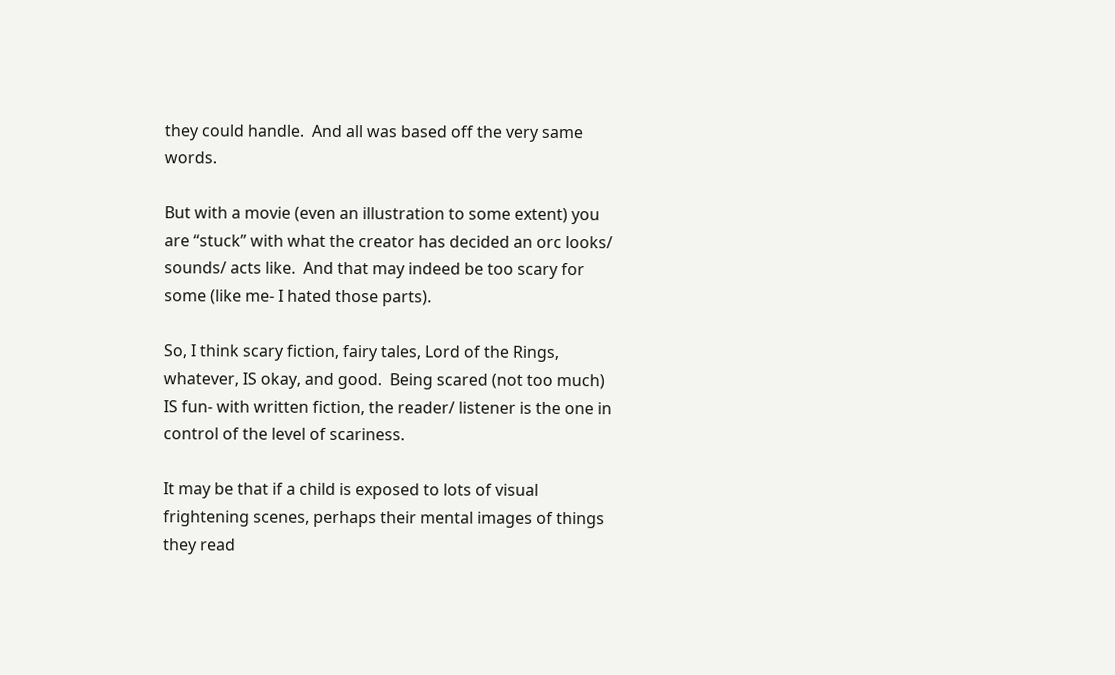they could handle.  And all was based off the very same words.

But with a movie (even an illustration to some extent) you are “stuck” with what the creator has decided an orc looks/ sounds/ acts like.  And that may indeed be too scary for some (like me- I hated those parts).

So, I think scary fiction, fairy tales, Lord of the Rings, whatever, IS okay, and good.  Being scared (not too much) IS fun- with written fiction, the reader/ listener is the one in control of the level of scariness.

It may be that if a child is exposed to lots of visual frightening scenes, perhaps their mental images of things they read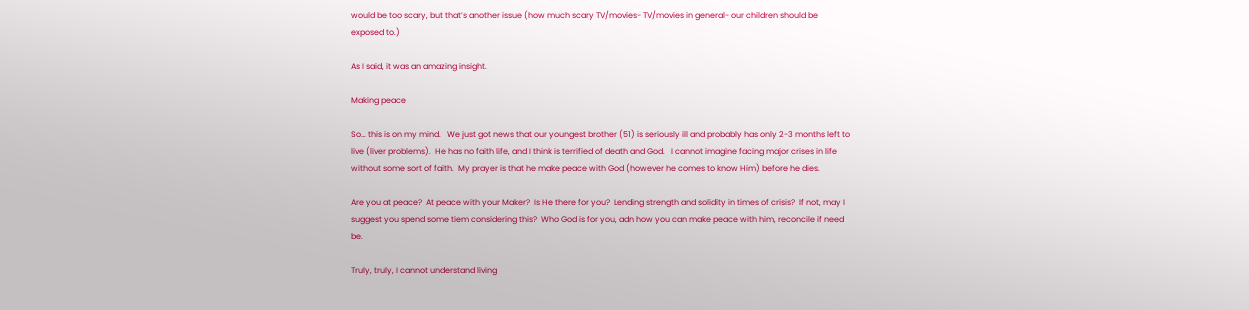would be too scary, but that’s another issue (how much scary TV/movies- TV/movies in general- our children should be exposed to.)

As I said, it was an amazing insight.

Making peace

So… this is on my mind.   We just got news that our youngest brother (51) is seriously ill and probably has only 2-3 months left to live (liver problems).  He has no faith life, and I think is terrified of death and God.   I cannot imagine facing major crises in life without some sort of faith.  My prayer is that he make peace with God (however he comes to know Him) before he dies.

Are you at peace?  At peace with your Maker?  Is He there for you?  Lending strength and solidity in times of crisis?  If not, may I suggest you spend some tiem considering this?  Who God is for you, adn how you can make peace with him, reconcile if need be.

Truly, truly, I cannot understand living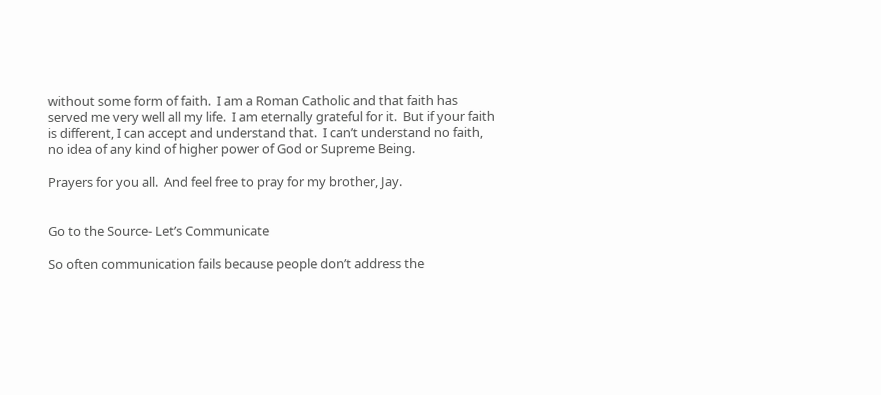without some form of faith.  I am a Roman Catholic and that faith has served me very well all my life.  I am eternally grateful for it.  But if your faith is different, I can accept and understand that.  I can’t understand no faith, no idea of any kind of higher power of God or Supreme Being.

Prayers for you all.  And feel free to pray for my brother, Jay.


Go to the Source- Let’s Communicate

So often communication fails because people don’t address the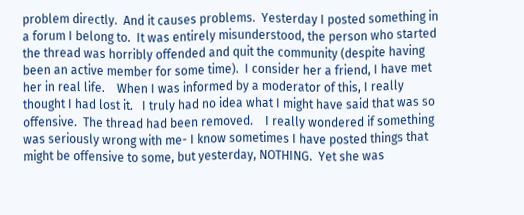problem directly.  And it causes problems.  Yesterday I posted something in a forum I belong to.  It was entirely misunderstood, the person who started the thread was horribly offended and quit the community (despite having been an active member for some time).  I consider her a friend, I have met her in real life.    When I was informed by a moderator of this, I really thought I had lost it.   I truly had no idea what I might have said that was so offensive.  The thread had been removed.    I really wondered if something was seriously wrong with me- I know sometimes I have posted things that might be offensive to some, but yesterday, NOTHING.  Yet she was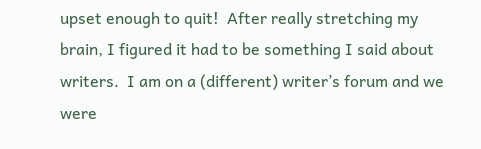upset enough to quit!  After really stretching my brain, I figured it had to be something I said about writers.  I am on a (different) writer’s forum and we were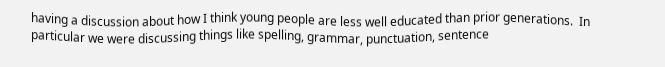having a discussion about how I think young people are less well educated than prior generations.  In particular we were discussing things like spelling, grammar, punctuation, sentence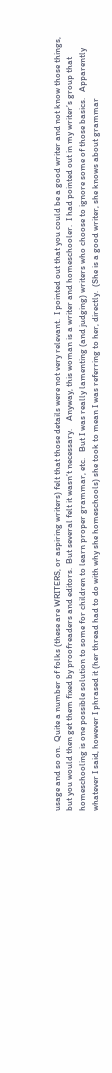usage and so on.  Quite a number of folks (these are WRITERS, or aspiring writers) felt that those details were not very relevant.  I pointed out that you could be a good writer and not know those things, but you would then get them fixed by proofreaders and editors.  But several felt it wasn’t necessary.    Anyway, this woman is a writer and homeschooler.  I had pointed out in my writer’s group that homeschooling is one possible solution to some for children to learn proper grammar, etc.   But I was really lamenting (and judging) writers who choose to ignore some of those basics.   Apparently whatever I said, however I phrased it (her thread had to do with why she homeschools) she took to mean I was referring to her, directly.  (She is a good writer, she knows about grammar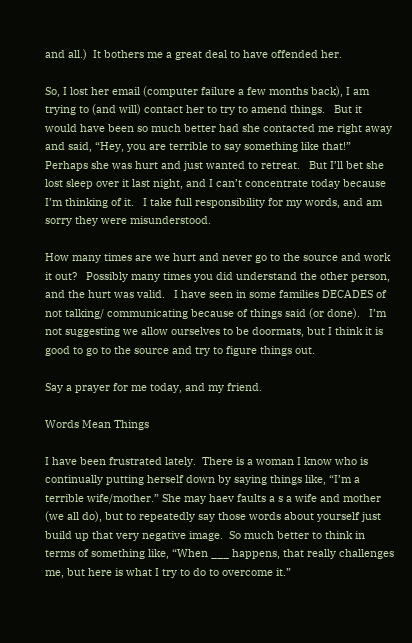and all.)  It bothers me a great deal to have offended her.

So, I lost her email (computer failure a few months back), I am trying to (and will) contact her to try to amend things.   But it would have been so much better had she contacted me right away and said, “Hey, you are terrible to say something like that!”   Perhaps she was hurt and just wanted to retreat.   But I’ll bet she lost sleep over it last night, and I can’t concentrate today because I’m thinking of it.   I take full responsibility for my words, and am sorry they were misunderstood.

How many times are we hurt and never go to the source and work it out?   Possibly many times you did understand the other person, and the hurt was valid.   I have seen in some families DECADES of not talking/ communicating because of things said (or done).   I’m not suggesting we allow ourselves to be doormats, but I think it is good to go to the source and try to figure things out.

Say a prayer for me today, and my friend.

Words Mean Things

I have been frustrated lately.  There is a woman I know who is continually putting herself down by saying things like, “I’m a terrible wife/mother.” She may haev faults a s a wife and mother (we all do), but to repeatedly say those words about yourself just build up that very negative image.  So much better to think in terms of something like, “When ___ happens, that really challenges me, but here is what I try to do to overcome it.”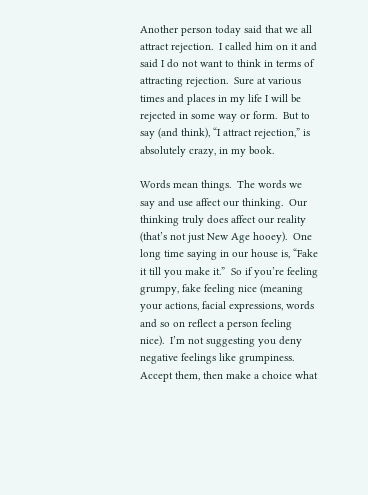Another person today said that we all attract rejection.  I called him on it and said I do not want to think in terms of attracting rejection.  Sure at various times and places in my life I will be rejected in some way or form.  But to say (and think), “I attract rejection,” is absolutely crazy, in my book.

Words mean things.  The words we say and use affect our thinking.  Our thinking truly does affect our reality (that’s not just New Age hooey).  One long time saying in our house is, “Fake it till you make it.”  So if you’re feeling grumpy, fake feeling nice (meaning your actions, facial expressions, words and so on reflect a person feeling nice).  I’m not suggesting you deny negative feelings like grumpiness.  Accept them, then make a choice what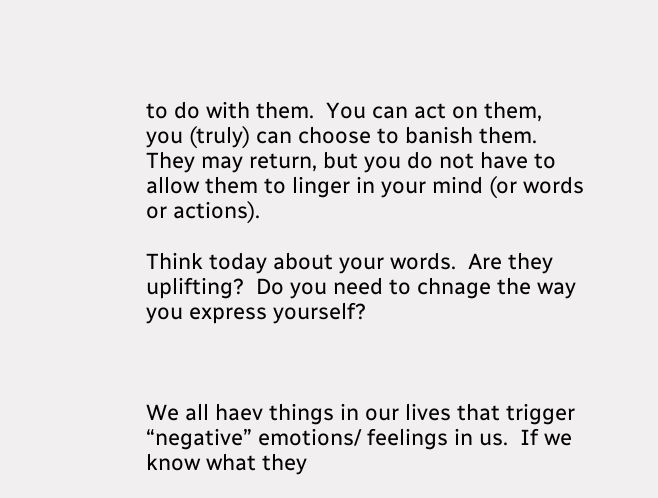to do with them.  You can act on them, you (truly) can choose to banish them.  They may return, but you do not have to allow them to linger in your mind (or words or actions).

Think today about your words.  Are they uplifting?  Do you need to chnage the way you express yourself?



We all haev things in our lives that trigger “negative” emotions/ feelings in us.  If we know what they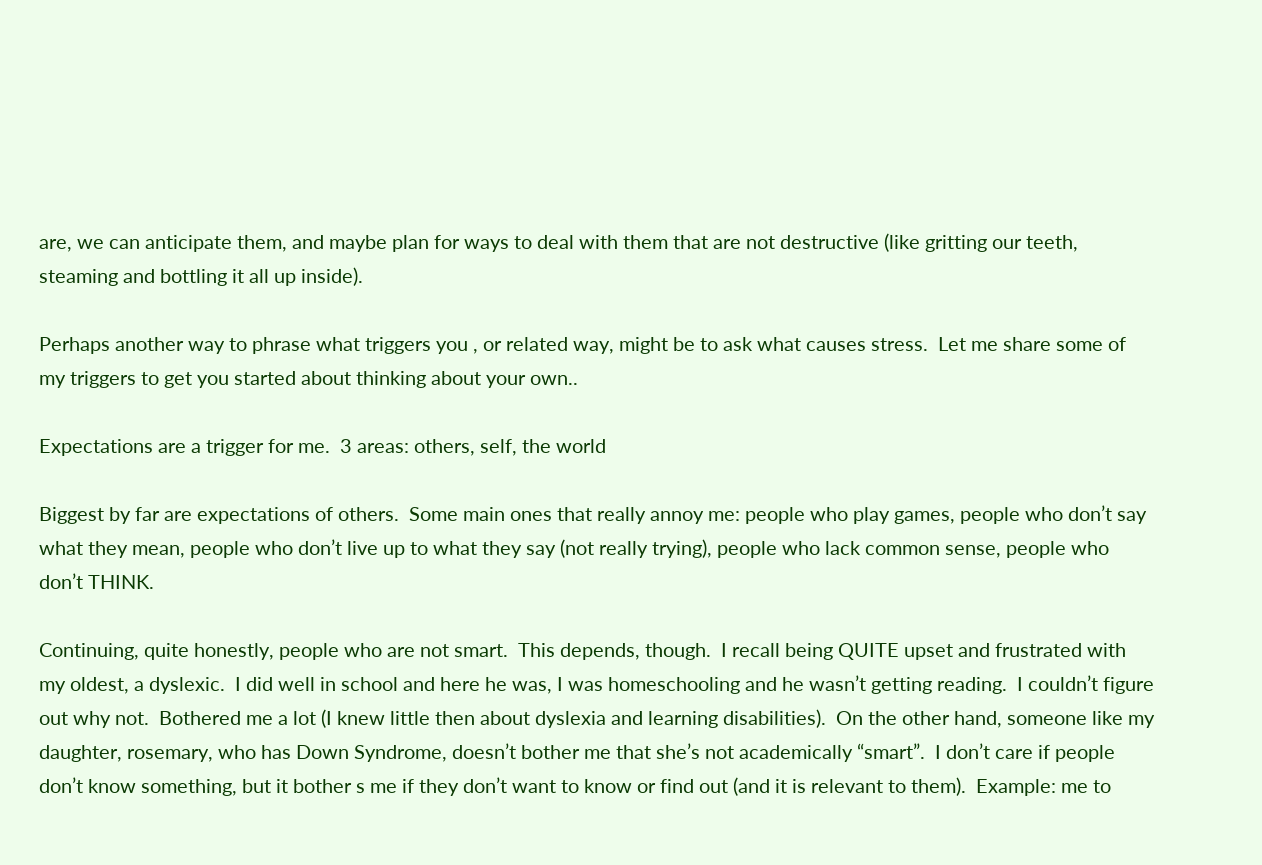are, we can anticipate them, and maybe plan for ways to deal with them that are not destructive (like gritting our teeth, steaming and bottling it all up inside).

Perhaps another way to phrase what triggers you , or related way, might be to ask what causes stress.  Let me share some of my triggers to get you started about thinking about your own..

Expectations are a trigger for me.  3 areas: others, self, the world

Biggest by far are expectations of others.  Some main ones that really annoy me: people who play games, people who don’t say what they mean, people who don’t live up to what they say (not really trying), people who lack common sense, people who don’t THINK.

Continuing, quite honestly, people who are not smart.  This depends, though.  I recall being QUITE upset and frustrated with my oldest, a dyslexic.  I did well in school and here he was, I was homeschooling and he wasn’t getting reading.  I couldn’t figure out why not.  Bothered me a lot (I knew little then about dyslexia and learning disabilities).  On the other hand, someone like my daughter, rosemary, who has Down Syndrome, doesn’t bother me that she’s not academically “smart”.  I don’t care if people don’t know something, but it bother s me if they don’t want to know or find out (and it is relevant to them).  Example: me to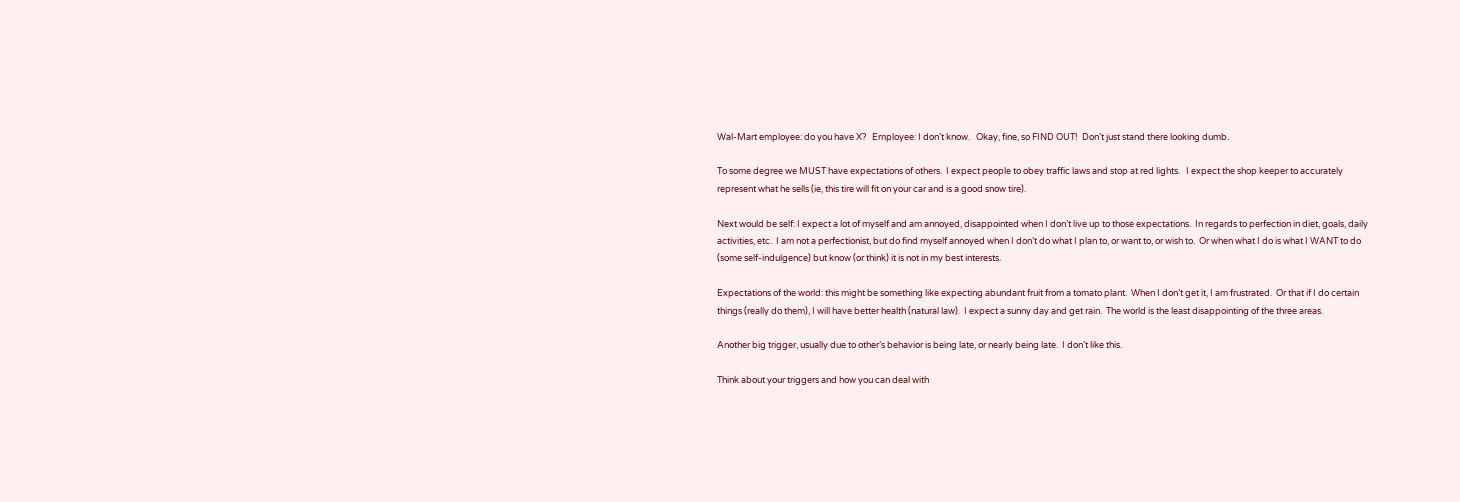Wal-Mart employee: do you have X?   Employee: I don’t know.   Okay, fine, so FIND OUT!  Don’t just stand there looking dumb.

To some degree we MUST have expectations of others.  I expect people to obey traffic laws and stop at red lights.   I expect the shop keeper to accurately represent what he sells (ie, this tire will fit on your car and is a good snow tire).

Next would be self: I expect a lot of myself and am annoyed, disappointed when I don’t live up to those expectations.  In regards to perfection in diet, goals, daily activities, etc.  I am not a perfectionist, but do find myself annoyed when I don’t do what I plan to, or want to, or wish to.  Or when what I do is what I WANT to do (some self-indulgence) but know (or think) it is not in my best interests.

Expectations of the world: this might be something like expecting abundant fruit from a tomato plant.  When I don’t get it, I am frustrated.  Or that if I do certain things (really do them), I will have better health (natural law).  I expect a sunny day and get rain.  The world is the least disappointing of the three areas.

Another big trigger, usually due to other’s behavior is being late, or nearly being late.  I don’t like this.

Think about your triggers and how you can deal with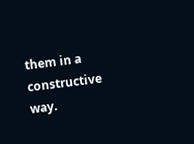them in a constructive way.